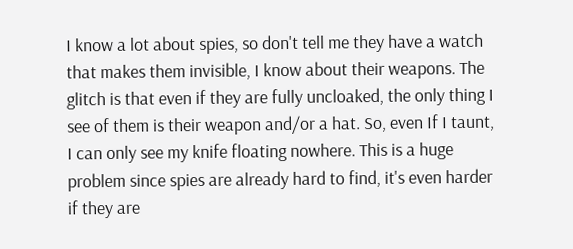I know a lot about spies, so don't tell me they have a watch that makes them invisible, I know about their weapons. The glitch is that even if they are fully uncloaked, the only thing I see of them is their weapon and/or a hat. So, even If I taunt, I can only see my knife floating nowhere. This is a huge problem since spies are already hard to find, it's even harder if they are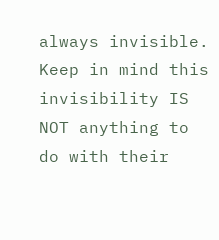always invisible. Keep in mind this invisibility IS NOT anything to do with their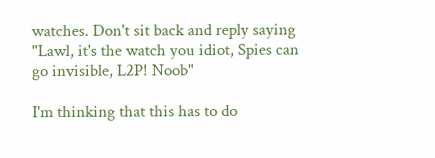watches. Don't sit back and reply saying "Lawl, it's the watch you idiot, Spies can go invisible, L2P! Noob"

I'm thinking that this has to do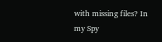with missing files? In my Spy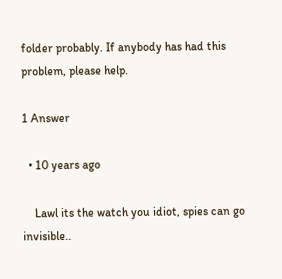folder probably. If anybody has had this problem, please help.

1 Answer

  • 10 years ago

    Lawl its the watch you idiot, spies can go invisible..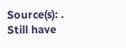Source(s): .
Still have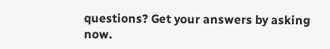questions? Get your answers by asking now.